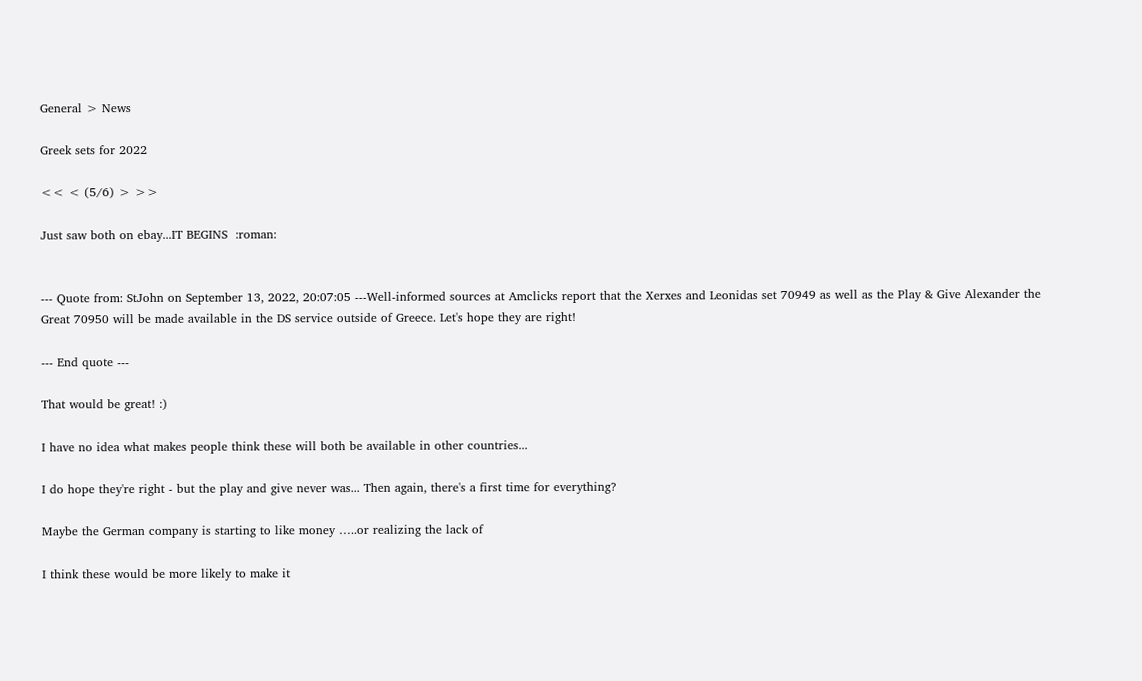General > News

Greek sets for 2022

<< < (5/6) > >>

Just saw both on ebay...IT BEGINS  :roman:


--- Quote from: StJohn on September 13, 2022, 20:07:05 ---Well-informed sources at Amclicks report that the Xerxes and Leonidas set 70949 as well as the Play & Give Alexander the Great 70950 will be made available in the DS service outside of Greece. Let's hope they are right!

--- End quote ---

That would be great! :)

I have no idea what makes people think these will both be available in other countries...

I do hope they're right - but the play and give never was... Then again, there's a first time for everything?

Maybe the German company is starting to like money …..or realizing the lack of

I think these would be more likely to make it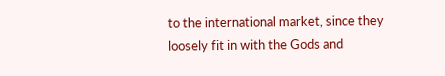to the international market, since they loosely fit in with the Gods and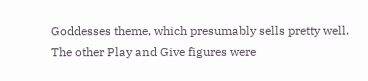Goddesses theme, which presumably sells pretty well. The other Play and Give figures were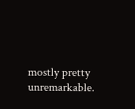mostly pretty unremarkable.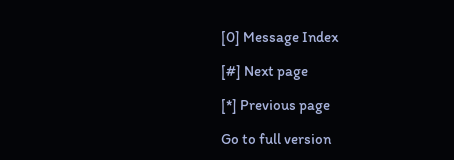[0] Message Index

[#] Next page

[*] Previous page

Go to full version